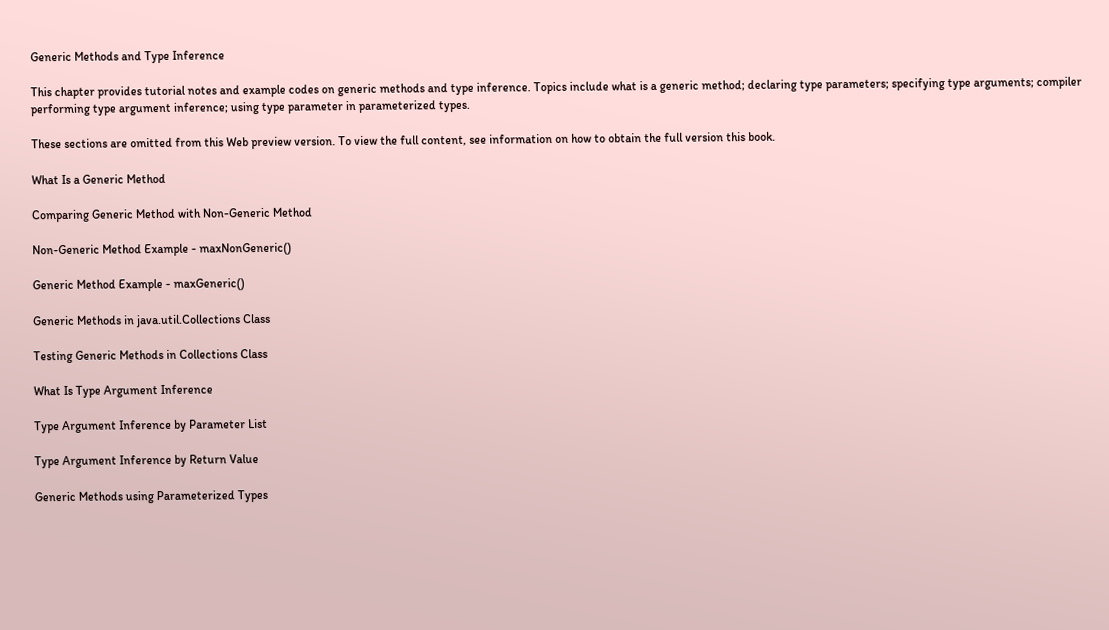Generic Methods and Type Inference

This chapter provides tutorial notes and example codes on generic methods and type inference. Topics include what is a generic method; declaring type parameters; specifying type arguments; compiler performing type argument inference; using type parameter in parameterized types.

These sections are omitted from this Web preview version. To view the full content, see information on how to obtain the full version this book.

What Is a Generic Method

Comparing Generic Method with Non-Generic Method

Non-Generic Method Example - maxNonGeneric()

Generic Method Example - maxGeneric()

Generic Methods in java.util.Collections Class

Testing Generic Methods in Collections Class

What Is Type Argument Inference

Type Argument Inference by Parameter List

Type Argument Inference by Return Value

Generic Methods using Parameterized Types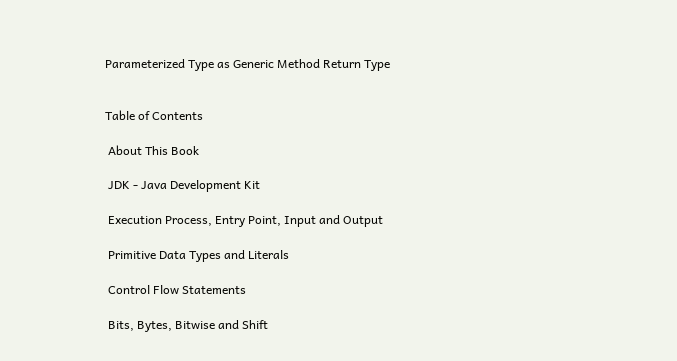Parameterized Type as Generic Method Return Type


Table of Contents

 About This Book

 JDK - Java Development Kit

 Execution Process, Entry Point, Input and Output

 Primitive Data Types and Literals

 Control Flow Statements

 Bits, Bytes, Bitwise and Shift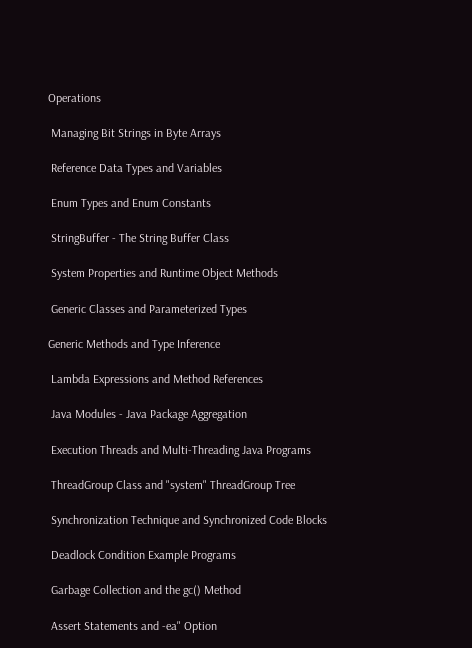Operations

 Managing Bit Strings in Byte Arrays

 Reference Data Types and Variables

 Enum Types and Enum Constants

 StringBuffer - The String Buffer Class

 System Properties and Runtime Object Methods

 Generic Classes and Parameterized Types

Generic Methods and Type Inference

 Lambda Expressions and Method References

 Java Modules - Java Package Aggregation

 Execution Threads and Multi-Threading Java Programs

 ThreadGroup Class and "system" ThreadGroup Tree

 Synchronization Technique and Synchronized Code Blocks

 Deadlock Condition Example Programs

 Garbage Collection and the gc() Method

 Assert Statements and -ea" Option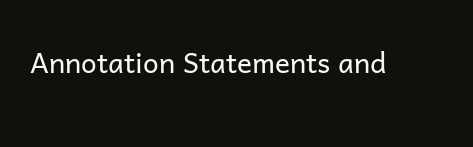Annotation Statements and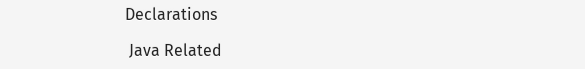Declarations

 Java Related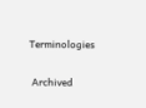Terminologies

 Archived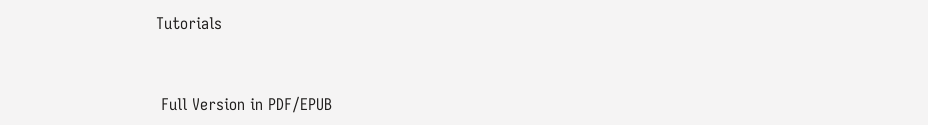Tutorials


 Full Version in PDF/EPUB